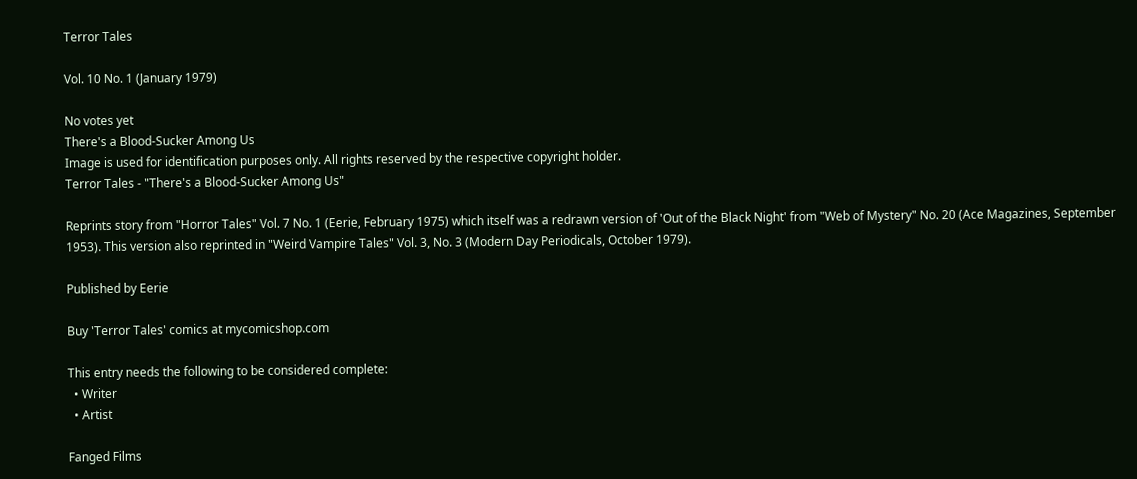Terror Tales

Vol. 10 No. 1 (January 1979)

No votes yet
There's a Blood-Sucker Among Us
Image is used for identification purposes only. All rights reserved by the respective copyright holder.
Terror Tales - "There's a Blood-Sucker Among Us"

Reprints story from "Horror Tales" Vol. 7 No. 1 (Eerie, February 1975) which itself was a redrawn version of 'Out of the Black Night' from "Web of Mystery" No. 20 (Ace Magazines, September 1953). This version also reprinted in "Weird Vampire Tales" Vol. 3, No. 3 (Modern Day Periodicals, October 1979).

Published by Eerie

Buy 'Terror Tales' comics at mycomicshop.com

This entry needs the following to be considered complete:
  • Writer
  • Artist

Fanged Films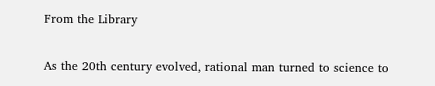From the Library

As the 20th century evolved, rational man turned to science to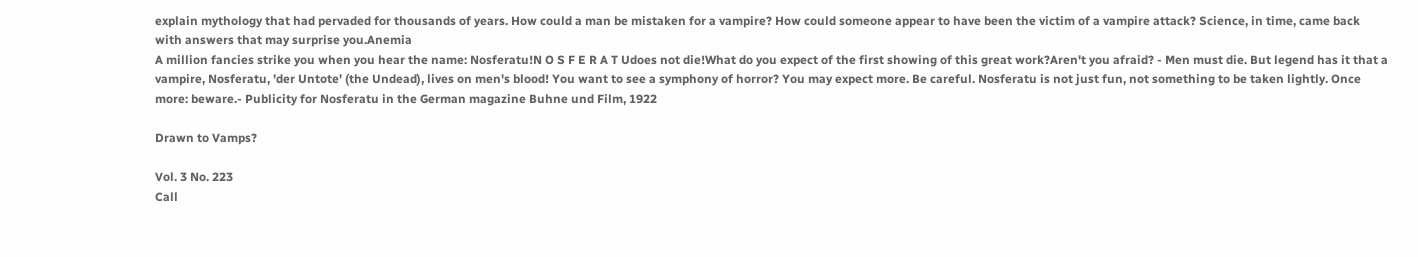explain mythology that had pervaded for thousands of years. How could a man be mistaken for a vampire? How could someone appear to have been the victim of a vampire attack? Science, in time, came back with answers that may surprise you.Anemia
A million fancies strike you when you hear the name: Nosferatu!N O S F E R A T Udoes not die!What do you expect of the first showing of this great work?Aren't you afraid? - Men must die. But legend has it that a vampire, Nosferatu, 'der Untote' (the Undead), lives on men's blood! You want to see a symphony of horror? You may expect more. Be careful. Nosferatu is not just fun, not something to be taken lightly. Once more: beware.- Publicity for Nosferatu in the German magazine Buhne und Film, 1922

Drawn to Vamps?

Vol. 3 No. 223
Call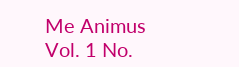Me Animus
Vol. 1 No.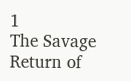1
The Savage Return of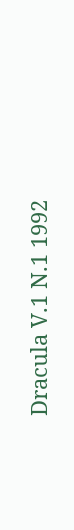Dracula V.1 N.1 1992